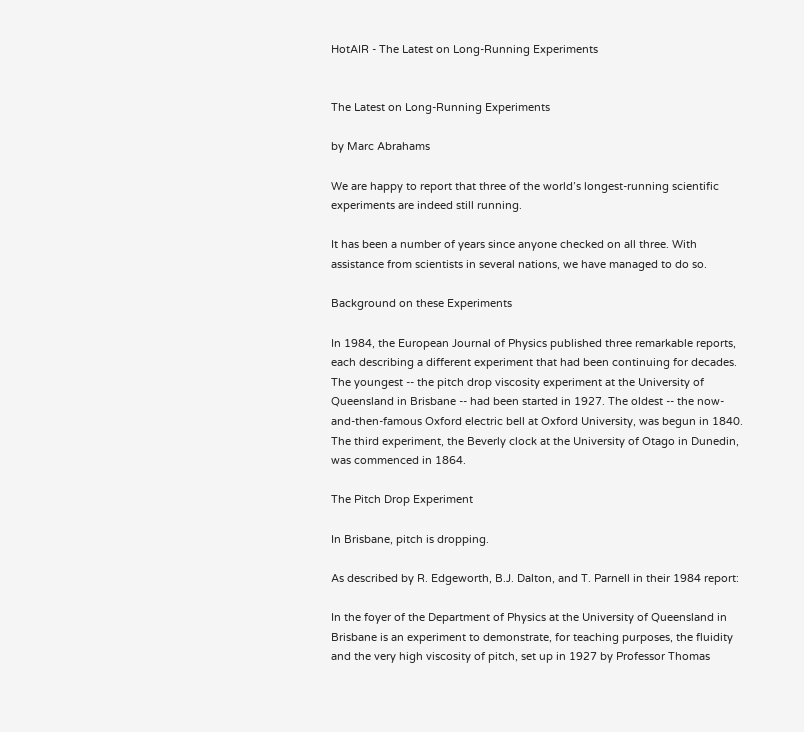HotAIR - The Latest on Long-Running Experiments


The Latest on Long-Running Experiments

by Marc Abrahams

We are happy to report that three of the world’s longest-running scientific experiments are indeed still running.

It has been a number of years since anyone checked on all three. With assistance from scientists in several nations, we have managed to do so.

Background on these Experiments

In 1984, the European Journal of Physics published three remarkable reports, each describing a different experiment that had been continuing for decades. The youngest -- the pitch drop viscosity experiment at the University of Queensland in Brisbane -- had been started in 1927. The oldest -- the now-and-then-famous Oxford electric bell at Oxford University, was begun in 1840. The third experiment, the Beverly clock at the University of Otago in Dunedin, was commenced in 1864.

The Pitch Drop Experiment

In Brisbane, pitch is dropping.

As described by R. Edgeworth, B.J. Dalton, and T. Parnell in their 1984 report:

In the foyer of the Department of Physics at the University of Queensland in Brisbane is an experiment to demonstrate, for teaching purposes, the fluidity and the very high viscosity of pitch, set up in 1927 by Professor Thomas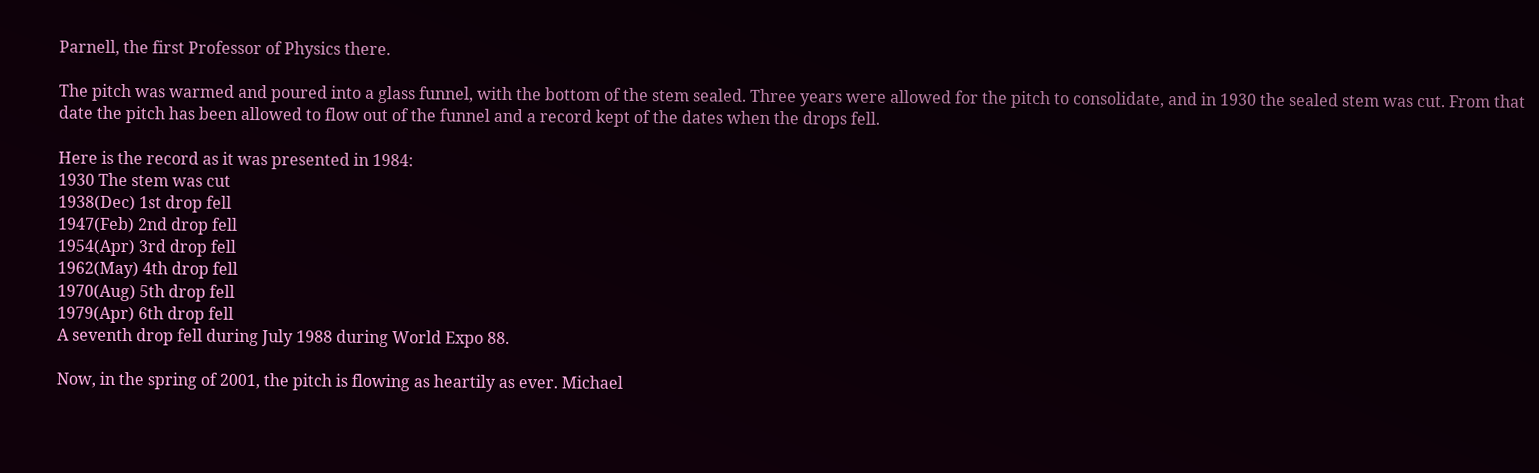Parnell, the first Professor of Physics there.

The pitch was warmed and poured into a glass funnel, with the bottom of the stem sealed. Three years were allowed for the pitch to consolidate, and in 1930 the sealed stem was cut. From that date the pitch has been allowed to flow out of the funnel and a record kept of the dates when the drops fell.

Here is the record as it was presented in 1984:
1930 The stem was cut
1938(Dec) 1st drop fell
1947(Feb) 2nd drop fell
1954(Apr) 3rd drop fell
1962(May) 4th drop fell
1970(Aug) 5th drop fell
1979(Apr) 6th drop fell
A seventh drop fell during July 1988 during World Expo 88.

Now, in the spring of 2001, the pitch is flowing as heartily as ever. Michael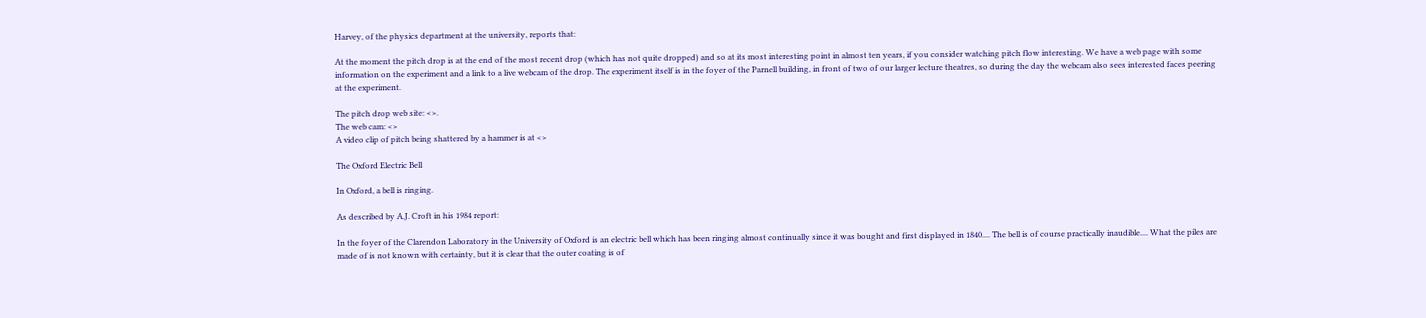Harvey, of the physics department at the university, reports that:

At the moment the pitch drop is at the end of the most recent drop (which has not quite dropped) and so at its most interesting point in almost ten years, if you consider watching pitch flow interesting. We have a web page with some information on the experiment and a link to a live webcam of the drop. The experiment itself is in the foyer of the Parnell building, in front of two of our larger lecture theatres, so during the day the webcam also sees interested faces peering at the experiment.

The pitch drop web site: <>.
The web cam: <>
A video clip of pitch being shattered by a hammer is at <>

The Oxford Electric Bell

In Oxford, a bell is ringing.

As described by A.J. Croft in his 1984 report:

In the foyer of the Clarendon Laboratory in the University of Oxford is an electric bell which has been ringing almost continually since it was bought and first displayed in 1840.... The bell is of course practically inaudible.... What the piles are made of is not known with certainty, but it is clear that the outer coating is of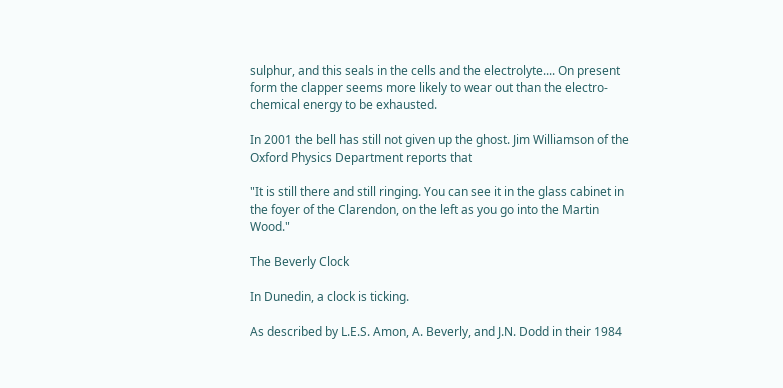sulphur, and this seals in the cells and the electrolyte.... On present form the clapper seems more likely to wear out than the electro-chemical energy to be exhausted.

In 2001 the bell has still not given up the ghost. Jim Williamson of the Oxford Physics Department reports that

"It is still there and still ringing. You can see it in the glass cabinet in the foyer of the Clarendon, on the left as you go into the Martin Wood."

The Beverly Clock

In Dunedin, a clock is ticking.

As described by L.E.S. Amon, A. Beverly, and J.N. Dodd in their 1984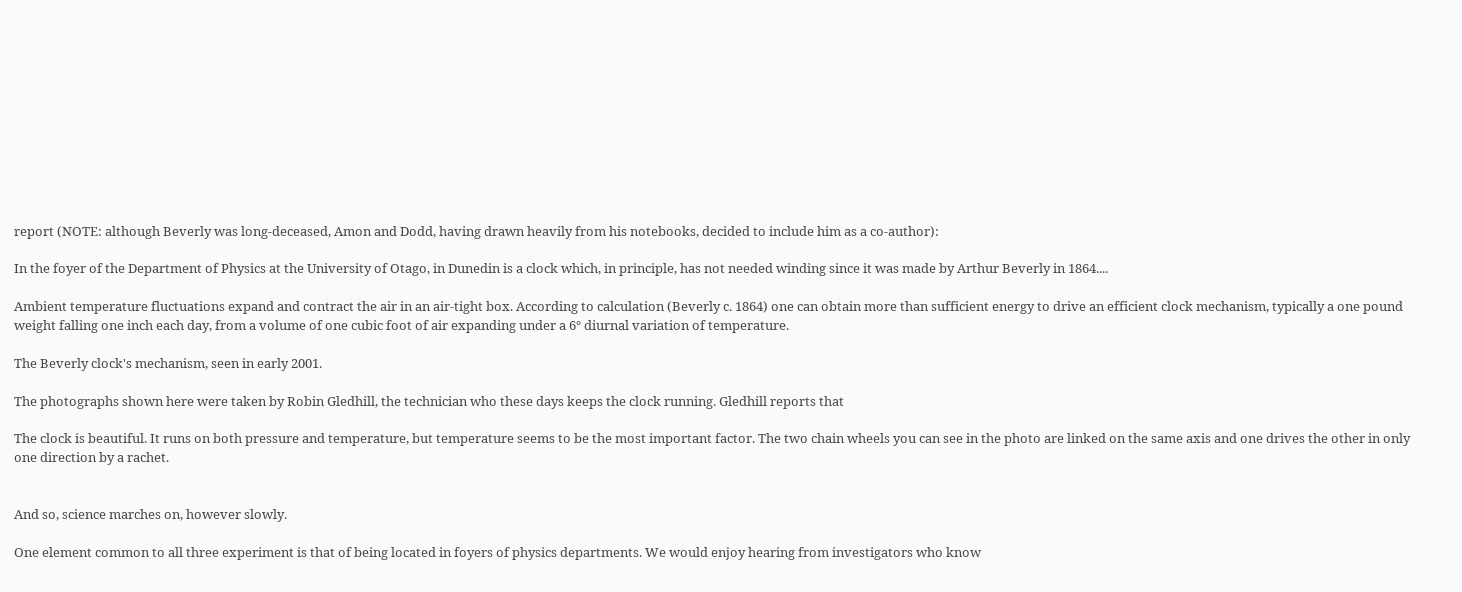report (NOTE: although Beverly was long-deceased, Amon and Dodd, having drawn heavily from his notebooks, decided to include him as a co-author):

In the foyer of the Department of Physics at the University of Otago, in Dunedin is a clock which, in principle, has not needed winding since it was made by Arthur Beverly in 1864....

Ambient temperature fluctuations expand and contract the air in an air-tight box. According to calculation (Beverly c. 1864) one can obtain more than sufficient energy to drive an efficient clock mechanism, typically a one pound weight falling one inch each day, from a volume of one cubic foot of air expanding under a 6° diurnal variation of temperature.

The Beverly clock's mechanism, seen in early 2001.

The photographs shown here were taken by Robin Gledhill, the technician who these days keeps the clock running. Gledhill reports that

The clock is beautiful. It runs on both pressure and temperature, but temperature seems to be the most important factor. The two chain wheels you can see in the photo are linked on the same axis and one drives the other in only one direction by a rachet.


And so, science marches on, however slowly.

One element common to all three experiment is that of being located in foyers of physics departments. We would enjoy hearing from investigators who know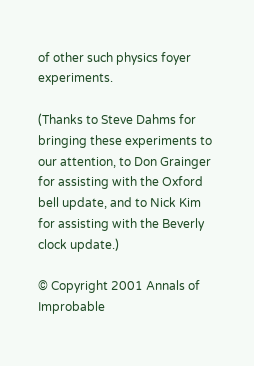of other such physics foyer experiments.

(Thanks to Steve Dahms for bringing these experiments to our attention, to Don Grainger for assisting with the Oxford bell update, and to Nick Kim for assisting with the Beverly clock update.)

© Copyright 2001 Annals of Improbable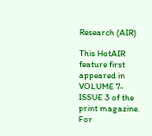Research (AIR)

This HotAIR feature first appeared in VOLUME 7-ISSUE 3 of the print magazine. For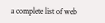a complete list of web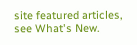site featured articles, see What's New.